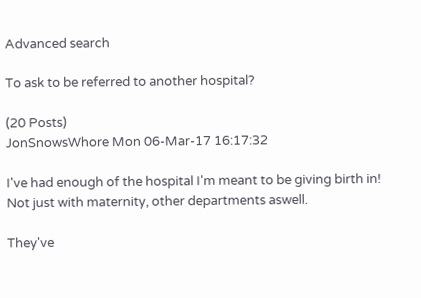Advanced search

To ask to be referred to another hospital?

(20 Posts)
JonSnowsWhore Mon 06-Mar-17 16:17:32

I've had enough of the hospital I'm meant to be giving birth in! Not just with maternity, other departments aswell.

They've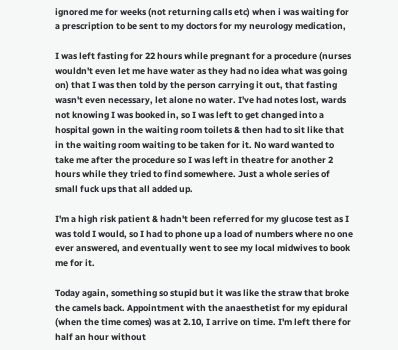ignored me for weeks (not returning calls etc) when i was waiting for a prescription to be sent to my doctors for my neurology medication,

I was left fasting for 22 hours while pregnant for a procedure (nurses wouldn't even let me have water as they had no idea what was going on) that I was then told by the person carrying it out, that fasting wasn't even necessary, let alone no water. I've had notes lost, wards not knowing I was booked in, so I was left to get changed into a hospital gown in the waiting room toilets & then had to sit like that in the waiting room waiting to be taken for it. No ward wanted to take me after the procedure so I was left in theatre for another 2 hours while they tried to find somewhere. Just a whole series of small fuck ups that all added up.

I'm a high risk patient & hadn't been referred for my glucose test as I was told I would, so I had to phone up a load of numbers where no one ever answered, and eventually went to see my local midwives to book me for it.

Today again, something so stupid but it was like the straw that broke the camels back. Appointment with the anaesthetist for my epidural (when the time comes) was at 2.10, I arrive on time. I'm left there for half an hour without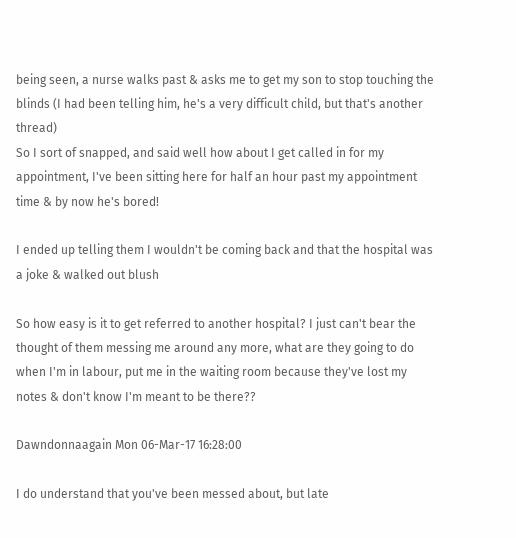being seen, a nurse walks past & asks me to get my son to stop touching the blinds (I had been telling him, he's a very difficult child, but that's another thread)
So I sort of snapped, and said well how about I get called in for my appointment, I've been sitting here for half an hour past my appointment time & by now he's bored!

I ended up telling them I wouldn't be coming back and that the hospital was a joke & walked out blush

So how easy is it to get referred to another hospital? I just can't bear the thought of them messing me around any more, what are they going to do when I'm in labour, put me in the waiting room because they've lost my notes & don't know I'm meant to be there??

Dawndonnaagain Mon 06-Mar-17 16:28:00

I do understand that you've been messed about, but late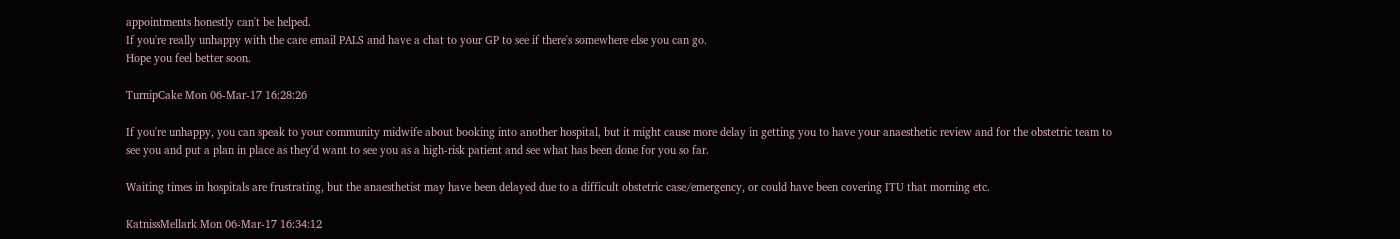appointments honestly can't be helped.
If you're really unhappy with the care email PALS and have a chat to your GP to see if there's somewhere else you can go.
Hope you feel better soon.

TurnipCake Mon 06-Mar-17 16:28:26

If you're unhappy, you can speak to your community midwife about booking into another hospital, but it might cause more delay in getting you to have your anaesthetic review and for the obstetric team to see you and put a plan in place as they'd want to see you as a high-risk patient and see what has been done for you so far.

Waiting times in hospitals are frustrating, but the anaesthetist may have been delayed due to a difficult obstetric case/emergency, or could have been covering ITU that morning etc.

KatnissMellark Mon 06-Mar-17 16:34:12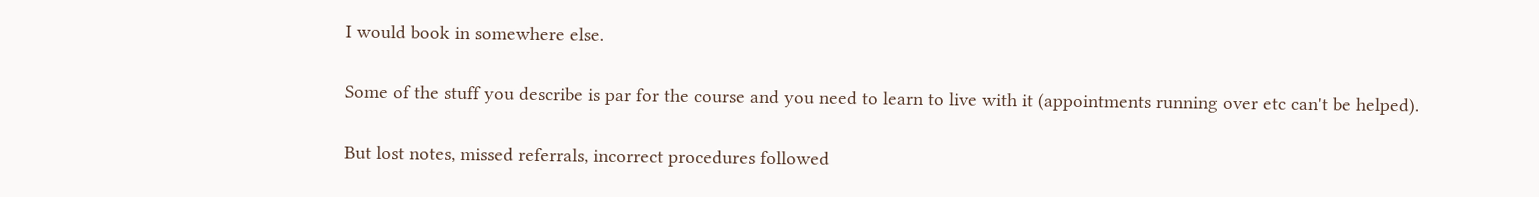I would book in somewhere else.

Some of the stuff you describe is par for the course and you need to learn to live with it (appointments running over etc can't be helped).

But lost notes, missed referrals, incorrect procedures followed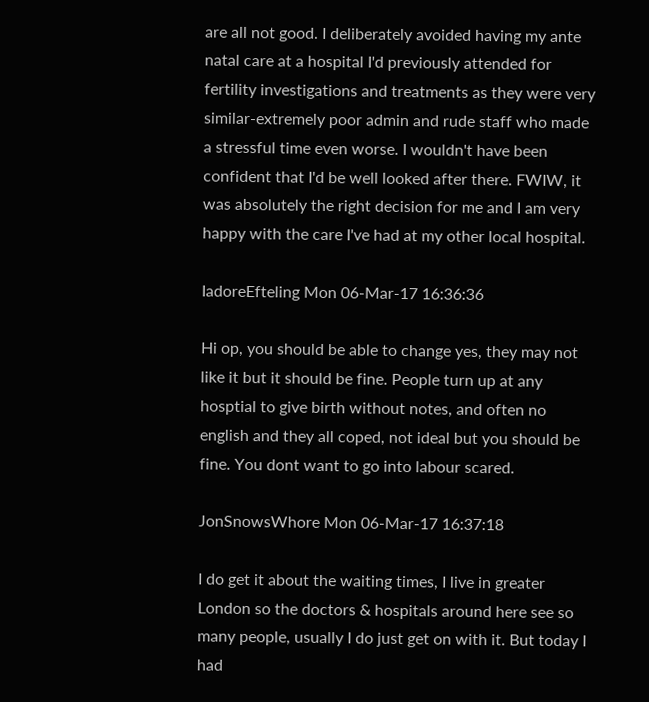are all not good. I deliberately avoided having my ante natal care at a hospital I'd previously attended for fertility investigations and treatments as they were very similar-extremely poor admin and rude staff who made a stressful time even worse. I wouldn't have been confident that I'd be well looked after there. FWIW, it was absolutely the right decision for me and I am very happy with the care I've had at my other local hospital.

IadoreEfteling Mon 06-Mar-17 16:36:36

Hi op, you should be able to change yes, they may not like it but it should be fine. People turn up at any hosptial to give birth without notes, and often no english and they all coped, not ideal but you should be fine. You dont want to go into labour scared.

JonSnowsWhore Mon 06-Mar-17 16:37:18

I do get it about the waiting times, I live in greater London so the doctors & hospitals around here see so many people, usually I do just get on with it. But today I had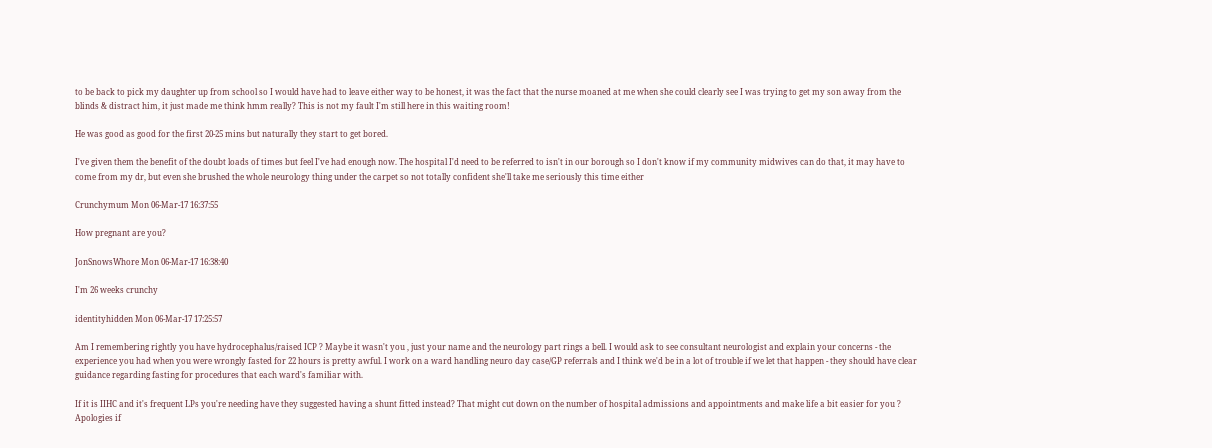to be back to pick my daughter up from school so I would have had to leave either way to be honest, it was the fact that the nurse moaned at me when she could clearly see I was trying to get my son away from the blinds & distract him, it just made me think hmm really? This is not my fault I'm still here in this waiting room!

He was good as good for the first 20-25 mins but naturally they start to get bored.

I've given them the benefit of the doubt loads of times but feel I've had enough now. The hospital I'd need to be referred to isn't in our borough so I don't know if my community midwives can do that, it may have to come from my dr, but even she brushed the whole neurology thing under the carpet so not totally confident she'll take me seriously this time either

Crunchymum Mon 06-Mar-17 16:37:55

How pregnant are you?

JonSnowsWhore Mon 06-Mar-17 16:38:40

I'm 26 weeks crunchy

identityhidden Mon 06-Mar-17 17:25:57

Am I remembering rightly you have hydrocephalus/raised ICP ? Maybe it wasn't you , just your name and the neurology part rings a bell. I would ask to see consultant neurologist and explain your concerns - the experience you had when you were wrongly fasted for 22 hours is pretty awful. I work on a ward handling neuro day case/GP referrals and I think we'd be in a lot of trouble if we let that happen - they should have clear guidance regarding fasting for procedures that each ward's familiar with.

If it is IIHC and it's frequent LPs you're needing have they suggested having a shunt fitted instead? That might cut down on the number of hospital admissions and appointments and make life a bit easier for you ? Apologies if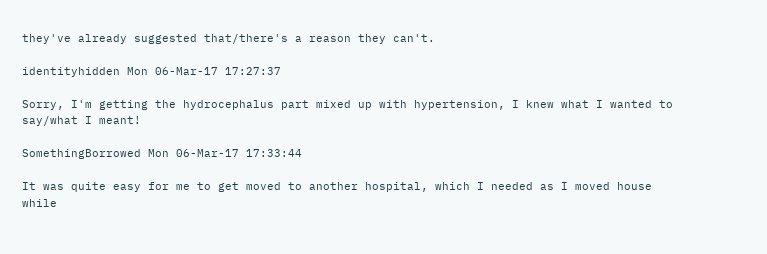they've already suggested that/there's a reason they can't.

identityhidden Mon 06-Mar-17 17:27:37

Sorry, I'm getting the hydrocephalus part mixed up with hypertension, I knew what I wanted to say/what I meant!

SomethingBorrowed Mon 06-Mar-17 17:33:44

It was quite easy for me to get moved to another hospital, which I needed as I moved house while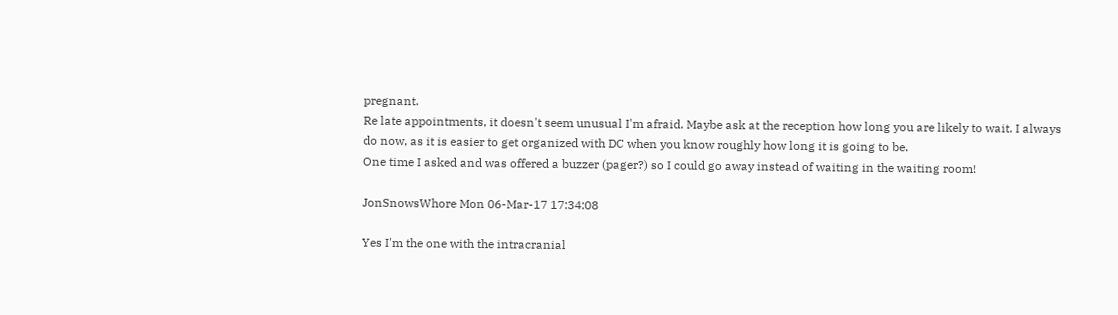pregnant.
Re late appointments, it doesn't seem unusual I'm afraid. Maybe ask at the reception how long you are likely to wait. I always do now, as it is easier to get organized with DC when you know roughly how long it is going to be.
One time I asked and was offered a buzzer (pager?) so I could go away instead of waiting in the waiting room!

JonSnowsWhore Mon 06-Mar-17 17:34:08

Yes I'm the one with the intracranial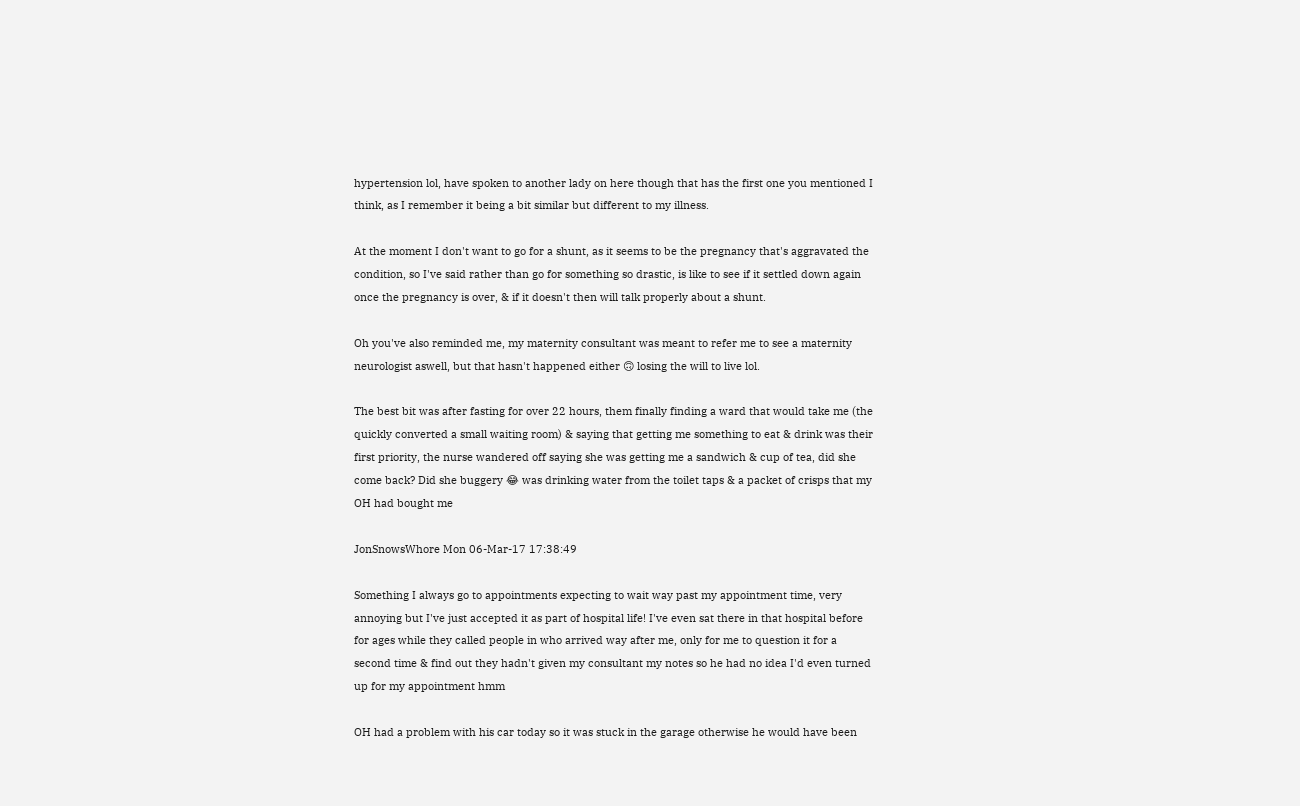hypertension lol, have spoken to another lady on here though that has the first one you mentioned I think, as I remember it being a bit similar but different to my illness.

At the moment I don't want to go for a shunt, as it seems to be the pregnancy that's aggravated the condition, so I've said rather than go for something so drastic, is like to see if it settled down again once the pregnancy is over, & if it doesn't then will talk properly about a shunt.

Oh you've also reminded me, my maternity consultant was meant to refer me to see a maternity neurologist aswell, but that hasn't happened either 🙃 losing the will to live lol.

The best bit was after fasting for over 22 hours, them finally finding a ward that would take me (the quickly converted a small waiting room) & saying that getting me something to eat & drink was their first priority, the nurse wandered off saying she was getting me a sandwich & cup of tea, did she come back? Did she buggery 😂 was drinking water from the toilet taps & a packet of crisps that my OH had bought me

JonSnowsWhore Mon 06-Mar-17 17:38:49

Something I always go to appointments expecting to wait way past my appointment time, very annoying but I've just accepted it as part of hospital life! I've even sat there in that hospital before for ages while they called people in who arrived way after me, only for me to question it for a second time & find out they hadn't given my consultant my notes so he had no idea I'd even turned up for my appointment hmm

OH had a problem with his car today so it was stuck in the garage otherwise he would have been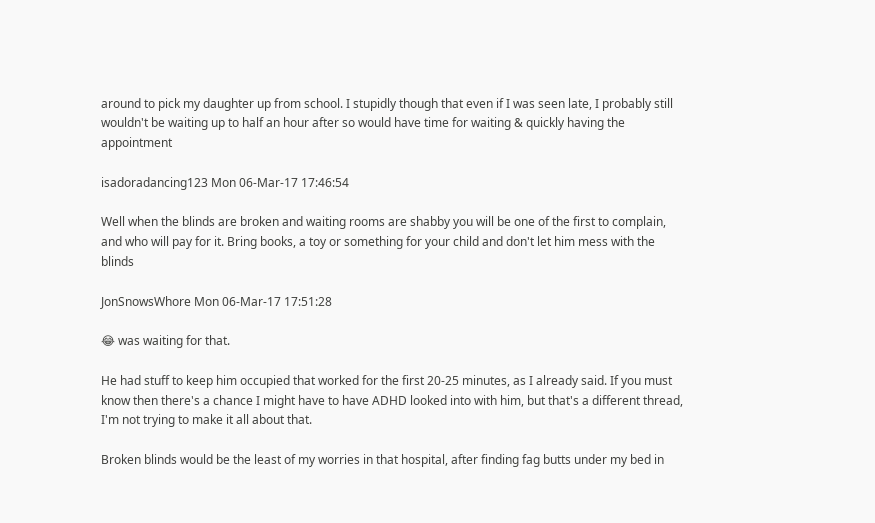around to pick my daughter up from school. I stupidly though that even if I was seen late, I probably still wouldn't be waiting up to half an hour after so would have time for waiting & quickly having the appointment

isadoradancing123 Mon 06-Mar-17 17:46:54

Well when the blinds are broken and waiting rooms are shabby you will be one of the first to complain, and who will pay for it. Bring books, a toy or something for your child and don't let him mess with the blinds

JonSnowsWhore Mon 06-Mar-17 17:51:28

😂 was waiting for that.

He had stuff to keep him occupied that worked for the first 20-25 minutes, as I already said. If you must know then there's a chance I might have to have ADHD looked into with him, but that's a different thread, I'm not trying to make it all about that.

Broken blinds would be the least of my worries in that hospital, after finding fag butts under my bed in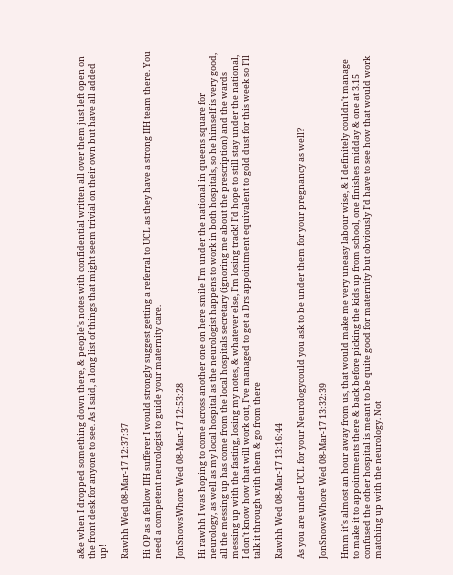a&e when I dropped something down there, & people's notes with confidential written all over them just left open on the front desk for anyone to see. As I said, a long list of things that might seem trivial on their own but have all added up!

Rawhh Wed 08-Mar-17 12:37:37

Hi OP as a fellow IIH sufferer I would strongly suggest getting a referral to UCL as they have a strong IIH team there. You need a competent neurologist to guide your maternity care.

JonSnowsWhore Wed 08-Mar-17 12:53:28

Hi rawhh I was hoping to come across another one on here smile I'm under the national in queens square for neurology, as well as my local hospital as the neurologist happens to work in both hospitals, so he himself is very good, all the messing up has come from the local hospitals secretary (ignoring me about the prescription) and the wards messing up with the fasting, losing my notes, & whatever else, I'm losing track! I'd hope to still stay under the national, I don't know how that will work out, I've managed to get a Drs appointment equivalent to gold dust for this week so I'll talk it through with them & go from there

Rawhh Wed 08-Mar-17 13:16:44

As you are under UCL for your Neurologycould you ask to be under them for your pregnancy as well?

JonSnowsWhore Wed 08-Mar-17 13:32:39

Hmm it's almost an hour away from us, that would make me very uneasy labour wise, & I definitely couldn't manage to make it to appointments there & back before picking the kids up from school, one finishes midday & one at 3.15 confused the other hospital is meant to be quite good for maternity but obviously I'd have to see how that would work matching up with the neurology. Not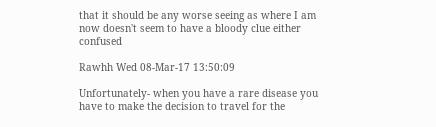that it should be any worse seeing as where I am now doesn't seem to have a bloody clue either confused

Rawhh Wed 08-Mar-17 13:50:09

Unfortunately- when you have a rare disease you have to make the decision to travel for the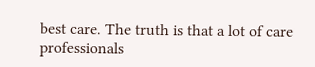best care. The truth is that a lot of care professionals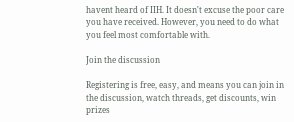havent heard of IIH. It doesn't excuse the poor care you have received. However, you need to do what you feel most comfortable with.

Join the discussion

Registering is free, easy, and means you can join in the discussion, watch threads, get discounts, win prizes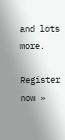and lots more.

Register now »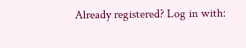Already registered? Log in with: